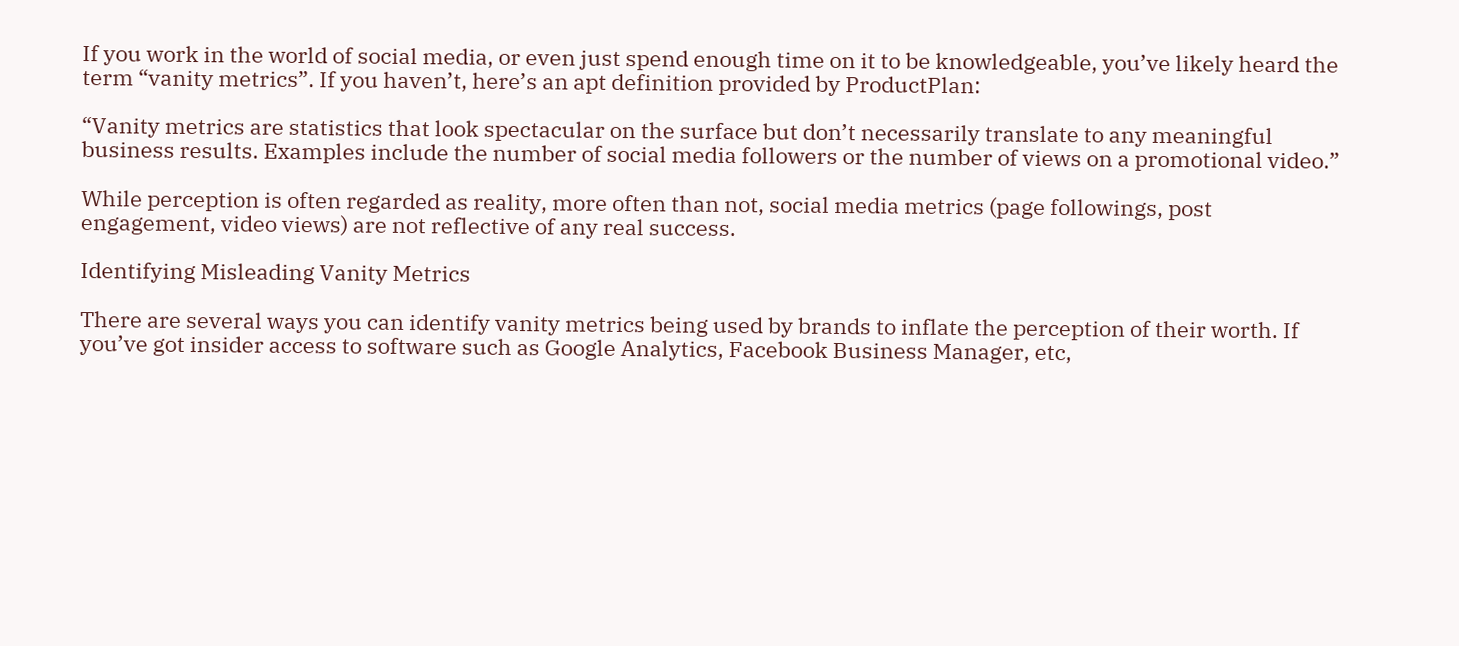If you work in the world of social media, or even just spend enough time on it to be knowledgeable, you’ve likely heard the term “vanity metrics”. If you haven’t, here’s an apt definition provided by ProductPlan:

“Vanity metrics are statistics that look spectacular on the surface but don’t necessarily translate to any meaningful business results. Examples include the number of social media followers or the number of views on a promotional video.”

While perception is often regarded as reality, more often than not, social media metrics (page followings, post engagement, video views) are not reflective of any real success.

Identifying Misleading Vanity Metrics

There are several ways you can identify vanity metrics being used by brands to inflate the perception of their worth. If you’ve got insider access to software such as Google Analytics, Facebook Business Manager, etc,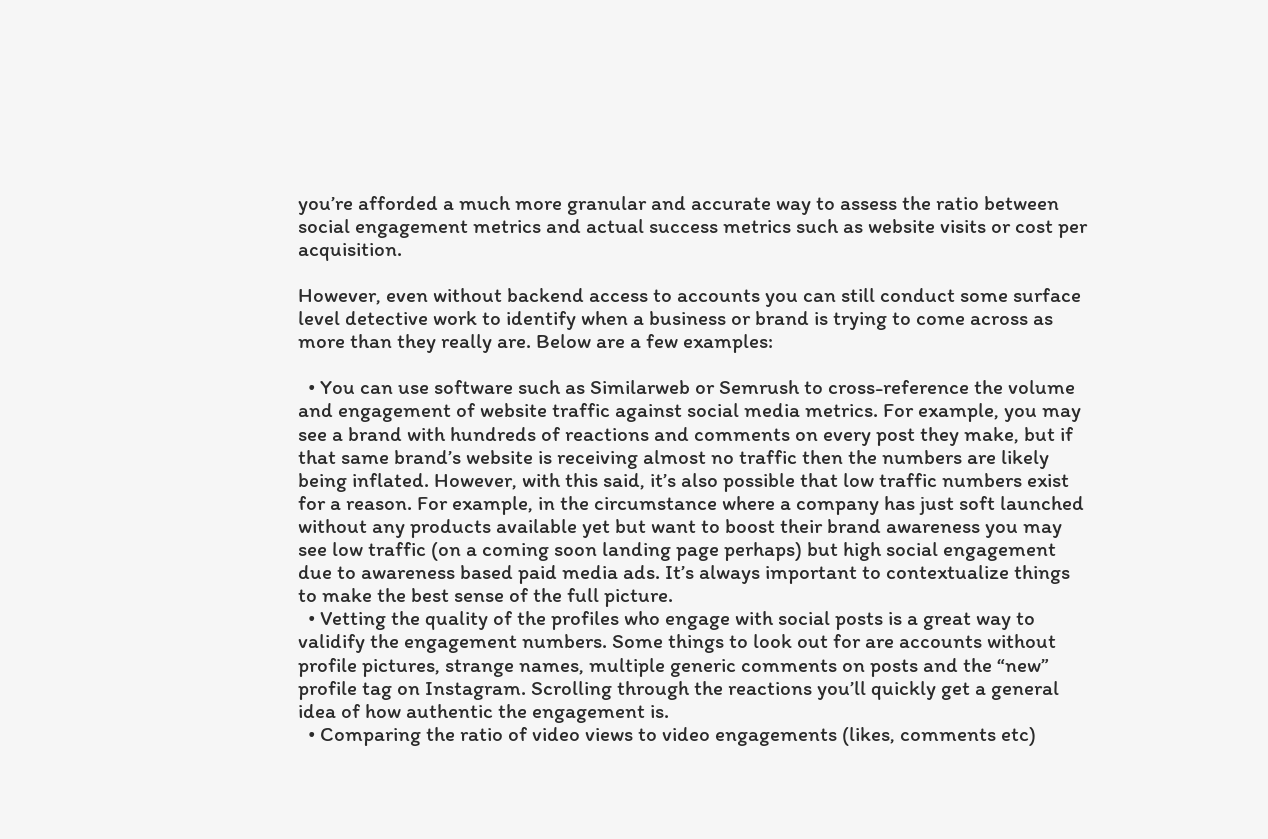you’re afforded a much more granular and accurate way to assess the ratio between social engagement metrics and actual success metrics such as website visits or cost per acquisition.

However, even without backend access to accounts you can still conduct some surface level detective work to identify when a business or brand is trying to come across as more than they really are. Below are a few examples:

  • You can use software such as Similarweb or Semrush to cross-reference the volume and engagement of website traffic against social media metrics. For example, you may see a brand with hundreds of reactions and comments on every post they make, but if that same brand’s website is receiving almost no traffic then the numbers are likely being inflated. However, with this said, it’s also possible that low traffic numbers exist for a reason. For example, in the circumstance where a company has just soft launched without any products available yet but want to boost their brand awareness you may see low traffic (on a coming soon landing page perhaps) but high social engagement due to awareness based paid media ads. It’s always important to contextualize things to make the best sense of the full picture.
  • Vetting the quality of the profiles who engage with social posts is a great way to validify the engagement numbers. Some things to look out for are accounts without profile pictures, strange names, multiple generic comments on posts and the “new” profile tag on Instagram. Scrolling through the reactions you’ll quickly get a general idea of how authentic the engagement is.
  • Comparing the ratio of video views to video engagements (likes, comments etc)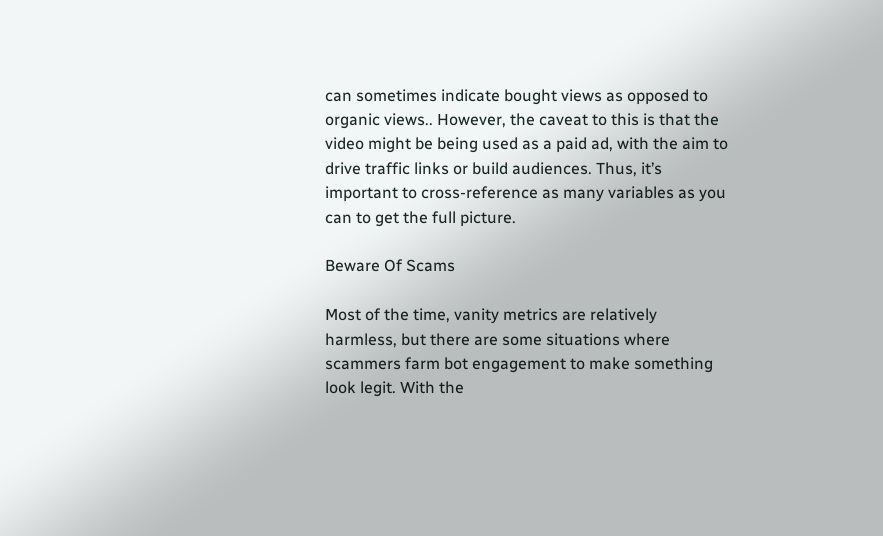can sometimes indicate bought views as opposed to organic views.. However, the caveat to this is that the video might be being used as a paid ad, with the aim to drive traffic links or build audiences. Thus, it’s important to cross-reference as many variables as you can to get the full picture.

Beware Of Scams

Most of the time, vanity metrics are relatively harmless, but there are some situations where scammers farm bot engagement to make something look legit. With the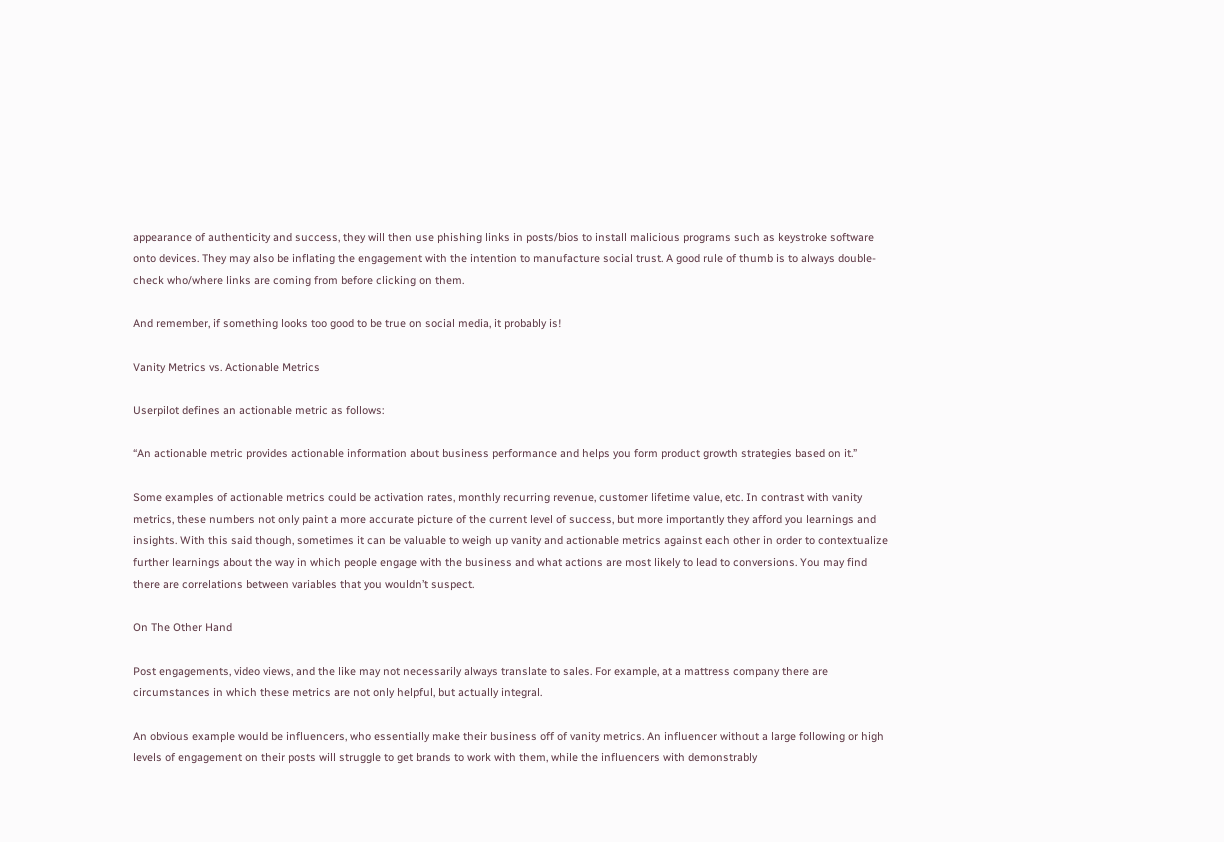appearance of authenticity and success, they will then use phishing links in posts/bios to install malicious programs such as keystroke software onto devices. They may also be inflating the engagement with the intention to manufacture social trust. A good rule of thumb is to always double-check who/where links are coming from before clicking on them.

And remember, if something looks too good to be true on social media, it probably is!

Vanity Metrics vs. Actionable Metrics

Userpilot defines an actionable metric as follows:

“An actionable metric provides actionable information about business performance and helps you form product growth strategies based on it.”

Some examples of actionable metrics could be activation rates, monthly recurring revenue, customer lifetime value, etc. In contrast with vanity metrics, these numbers not only paint a more accurate picture of the current level of success, but more importantly they afford you learnings and insights. With this said though, sometimes it can be valuable to weigh up vanity and actionable metrics against each other in order to contextualize further learnings about the way in which people engage with the business and what actions are most likely to lead to conversions. You may find there are correlations between variables that you wouldn’t suspect.

On The Other Hand

Post engagements, video views, and the like may not necessarily always translate to sales. For example, at a mattress company there are circumstances in which these metrics are not only helpful, but actually integral.

An obvious example would be influencers, who essentially make their business off of vanity metrics. An influencer without a large following or high levels of engagement on their posts will struggle to get brands to work with them, while the influencers with demonstrably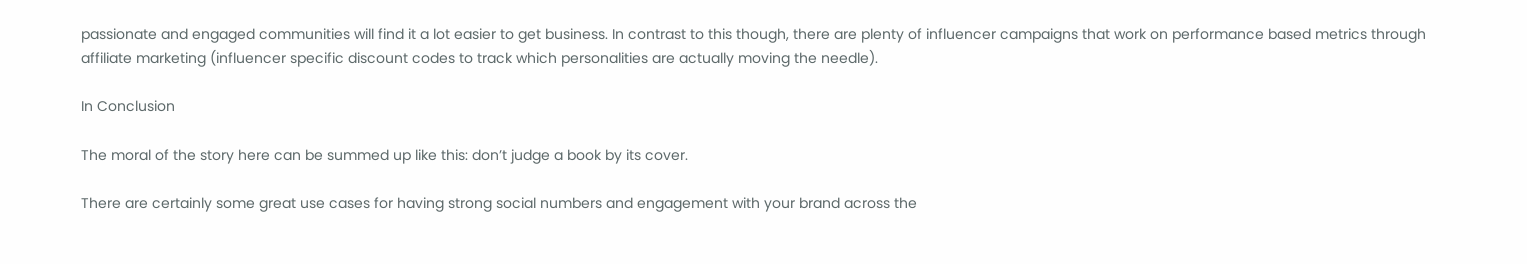passionate and engaged communities will find it a lot easier to get business. In contrast to this though, there are plenty of influencer campaigns that work on performance based metrics through affiliate marketing (influencer specific discount codes to track which personalities are actually moving the needle).

In Conclusion

The moral of the story here can be summed up like this: don’t judge a book by its cover.

There are certainly some great use cases for having strong social numbers and engagement with your brand across the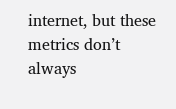internet, but these metrics don’t always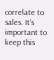correlate to sales. It’s important to keep this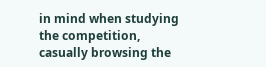in mind when studying the competition, casually browsing the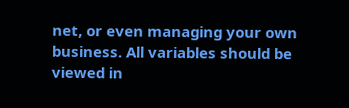net, or even managing your own business. All variables should be viewed in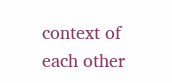context of each other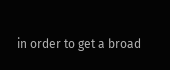in order to get a broad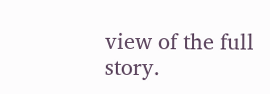view of the full story.